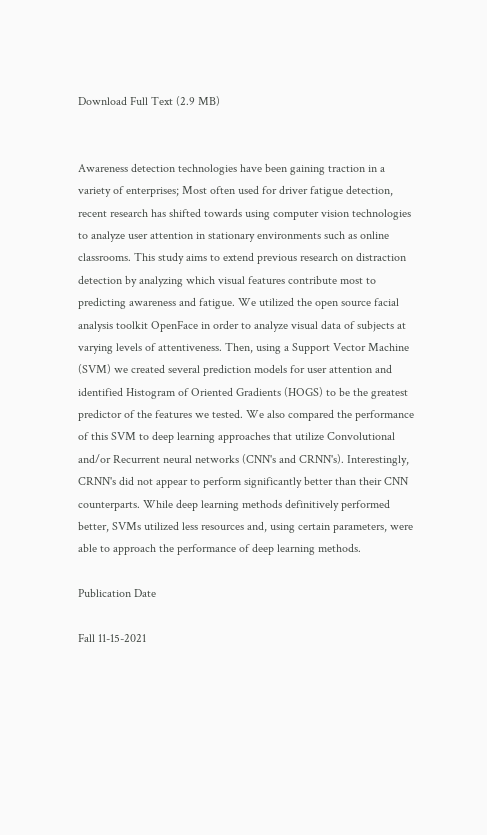Download Full Text (2.9 MB)


Awareness detection technologies have been gaining traction in a variety of enterprises; Most often used for driver fatigue detection, recent research has shifted towards using computer vision technologies to analyze user attention in stationary environments such as online classrooms. This study aims to extend previous research on distraction detection by analyzing which visual features contribute most to predicting awareness and fatigue. We utilized the open source facial analysis toolkit OpenFace in order to analyze visual data of subjects at varying levels of attentiveness. Then, using a Support Vector Machine (SVM) we created several prediction models for user attention and identified Histogram of Oriented Gradients (HOGS) to be the greatest predictor of the features we tested. We also compared the performance of this SVM to deep learning approaches that utilize Convolutional and/or Recurrent neural networks (CNN's and CRNN's). Interestingly, CRNN's did not appear to perform significantly better than their CNN counterparts. While deep learning methods definitively performed better, SVMs utilized less resources and, using certain parameters, were able to approach the performance of deep learning methods.

Publication Date

Fall 11-15-2021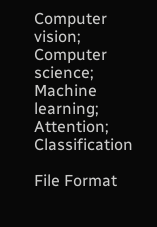Computer vision; Computer science; Machine learning; Attention; Classification

File Format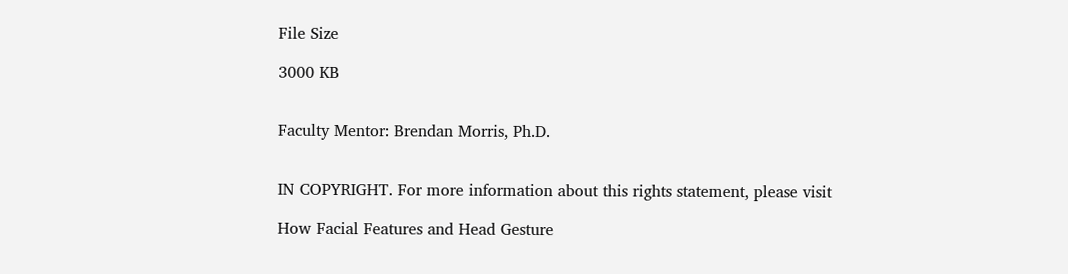File Size

3000 KB


Faculty Mentor: Brendan Morris, Ph.D.


IN COPYRIGHT. For more information about this rights statement, please visit

How Facial Features and Head Gesture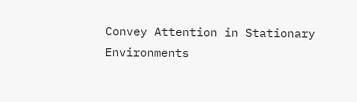Convey Attention in Stationary Environments